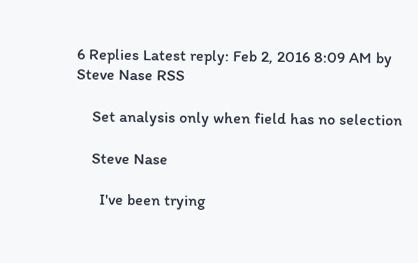6 Replies Latest reply: Feb 2, 2016 8:09 AM by Steve Nase RSS

    Set analysis only when field has no selection

    Steve Nase

      I've been trying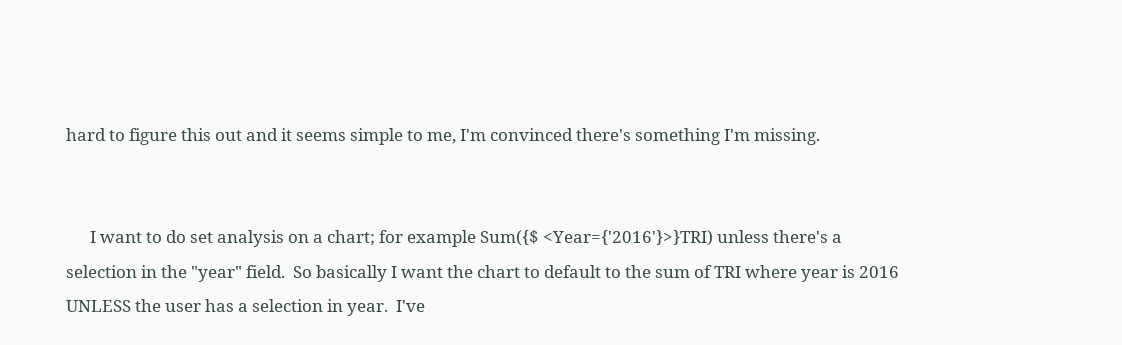hard to figure this out and it seems simple to me, I'm convinced there's something I'm missing.


      I want to do set analysis on a chart; for example Sum({$ <Year={'2016'}>}TRI) unless there's a selection in the "year" field.  So basically I want the chart to default to the sum of TRI where year is 2016 UNLESS the user has a selection in year.  I've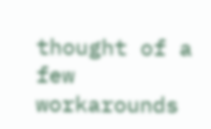thought of a few workarounds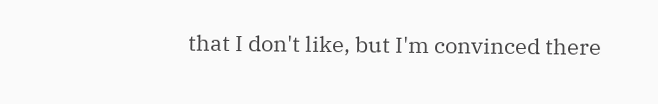that I don't like, but I'm convinced there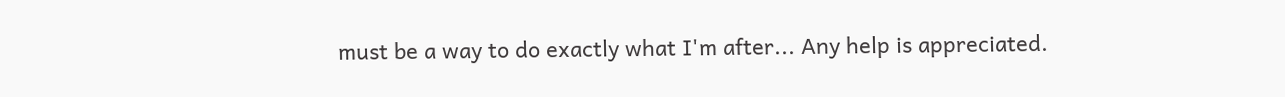must be a way to do exactly what I'm after... Any help is appreciated.